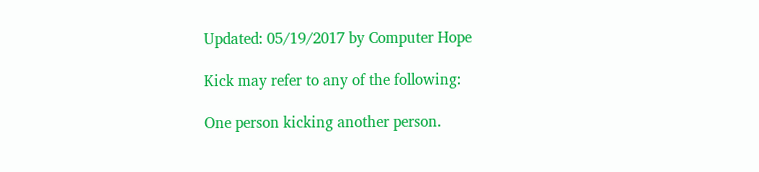Updated: 05/19/2017 by Computer Hope

Kick may refer to any of the following:

One person kicking another person.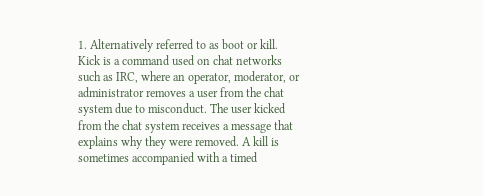1. Alternatively referred to as boot or kill. Kick is a command used on chat networks such as IRC, where an operator, moderator, or administrator removes a user from the chat system due to misconduct. The user kicked from the chat system receives a message that explains why they were removed. A kill is sometimes accompanied with a timed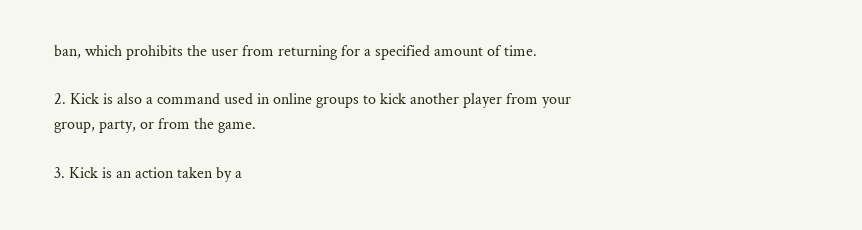ban, which prohibits the user from returning for a specified amount of time.

2. Kick is also a command used in online groups to kick another player from your group, party, or from the game.

3. Kick is an action taken by a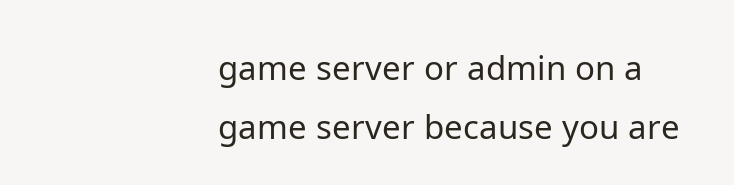game server or admin on a game server because you are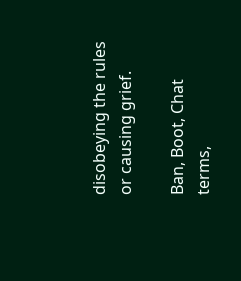disobeying the rules or causing grief.

Ban, Boot, Chat terms,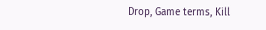Drop, Game terms, Kill